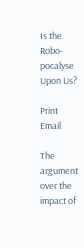Is the Robo-pocalyse Upon Us?

Print Email

The argument over the impact of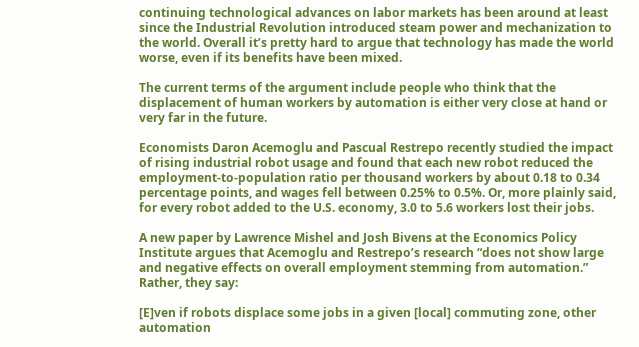continuing technological advances on labor markets has been around at least since the Industrial Revolution introduced steam power and mechanization to the world. Overall it’s pretty hard to argue that technology has made the world worse, even if its benefits have been mixed.

The current terms of the argument include people who think that the displacement of human workers by automation is either very close at hand or very far in the future.

Economists Daron Acemoglu and Pascual Restrepo recently studied the impact of rising industrial robot usage and found that each new robot reduced the employment-to-population ratio per thousand workers by about 0.18 to 0.34 percentage points, and wages fell between 0.25% to 0.5%. Or, more plainly said, for every robot added to the U.S. economy, 3.0 to 5.6 workers lost their jobs.

A new paper by Lawrence Mishel and Josh Bivens at the Economics Policy Institute argues that Acemoglu and Restrepo’s research “does not show large and negative effects on overall employment stemming from automation.” Rather, they say:

[E]ven if robots displace some jobs in a given [local] commuting zone, other automation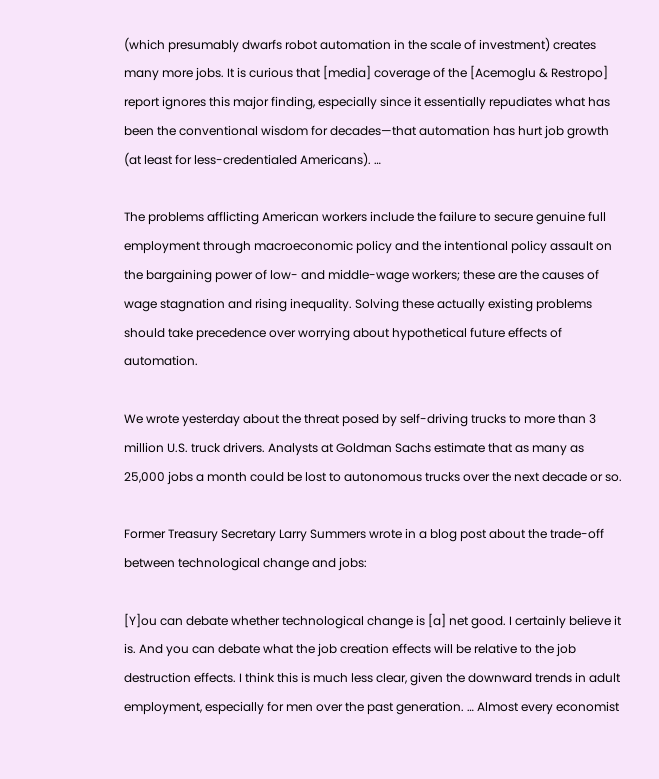(which presumably dwarfs robot automation in the scale of investment) creates many more jobs. It is curious that [media] coverage of the [Acemoglu & Restropo] report ignores this major finding, especially since it essentially repudiates what has been the conventional wisdom for decades—that automation has hurt job growth (at least for less-credentialed Americans). …

The problems afflicting American workers include the failure to secure genuine full employment through macroeconomic policy and the intentional policy assault on the bargaining power of low- and middle-wage workers; these are the causes of wage stagnation and rising inequality. Solving these actually existing problems should take precedence over worrying about hypothetical future effects of automation.

We wrote yesterday about the threat posed by self-driving trucks to more than 3 million U.S. truck drivers. Analysts at Goldman Sachs estimate that as many as 25,000 jobs a month could be lost to autonomous trucks over the next decade or so.

Former Treasury Secretary Larry Summers wrote in a blog post about the trade-off between technological change and jobs:

[Y]ou can debate whether technological change is [a] net good. I certainly believe it is. And you can debate what the job creation effects will be relative to the job destruction effects. I think this is much less clear, given the downward trends in adult employment, especially for men over the past generation. … Almost every economist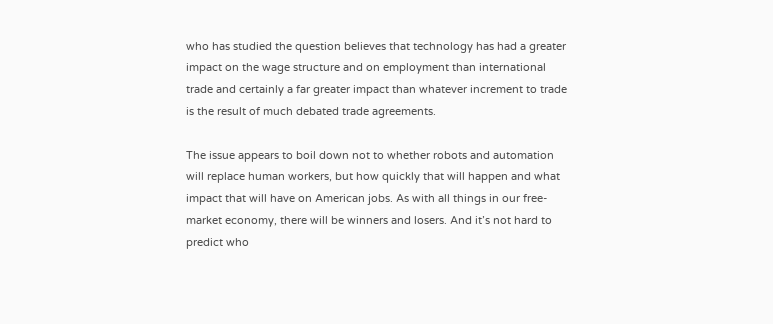who has studied the question believes that technology has had a greater impact on the wage structure and on employment than international trade and certainly a far greater impact than whatever increment to trade is the result of much debated trade agreements.

The issue appears to boil down not to whether robots and automation will replace human workers, but how quickly that will happen and what impact that will have on American jobs. As with all things in our free-market economy, there will be winners and losers. And it’s not hard to predict who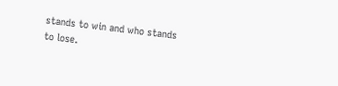stands to win and who stands to lose.